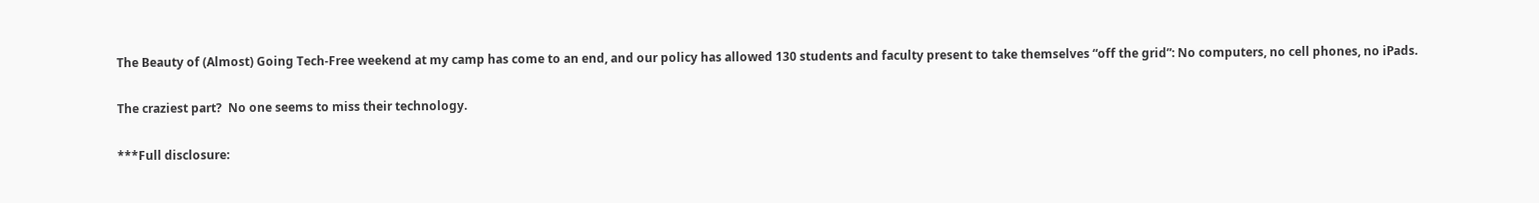The Beauty of (Almost) Going Tech-Free weekend at my camp has come to an end, and our policy has allowed 130 students and faculty present to take themselves “off the grid”: No computers, no cell phones, no iPads.

The craziest part?  No one seems to miss their technology.

***Full disclosure: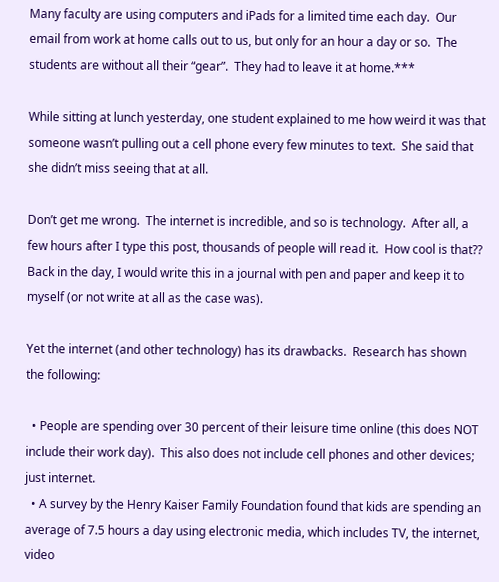Many faculty are using computers and iPads for a limited time each day.  Our email from work at home calls out to us, but only for an hour a day or so.  The students are without all their “gear”.  They had to leave it at home.***

While sitting at lunch yesterday, one student explained to me how weird it was that someone wasn’t pulling out a cell phone every few minutes to text.  She said that she didn’t miss seeing that at all.

Don’t get me wrong.  The internet is incredible, and so is technology.  After all, a few hours after I type this post, thousands of people will read it.  How cool is that??  Back in the day, I would write this in a journal with pen and paper and keep it to myself (or not write at all as the case was).

Yet the internet (and other technology) has its drawbacks.  Research has shown the following:

  • People are spending over 30 percent of their leisure time online (this does NOT include their work day).  This also does not include cell phones and other devices; just internet.
  • A survey by the Henry Kaiser Family Foundation found that kids are spending an average of 7.5 hours a day using electronic media, which includes TV, the internet, video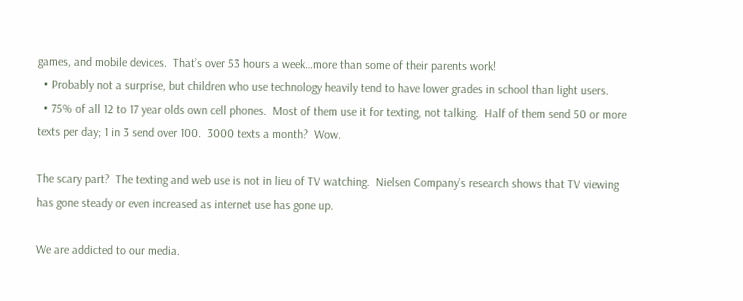games, and mobile devices.  That’s over 53 hours a week…more than some of their parents work!
  • Probably not a surprise, but children who use technology heavily tend to have lower grades in school than light users.
  • 75% of all 12 to 17 year olds own cell phones.  Most of them use it for texting, not talking.  Half of them send 50 or more texts per day; 1 in 3 send over 100.  3000 texts a month?  Wow.

The scary part?  The texting and web use is not in lieu of TV watching.  Nielsen Company’s research shows that TV viewing has gone steady or even increased as internet use has gone up.

We are addicted to our media.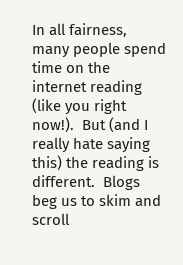In all fairness, many people spend time on the internet reading (like you right now!).  But (and I really hate saying this) the reading is different.  Blogs beg us to skim and scroll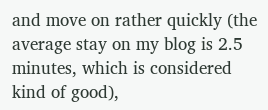and move on rather quickly (the average stay on my blog is 2.5 minutes, which is considered kind of good),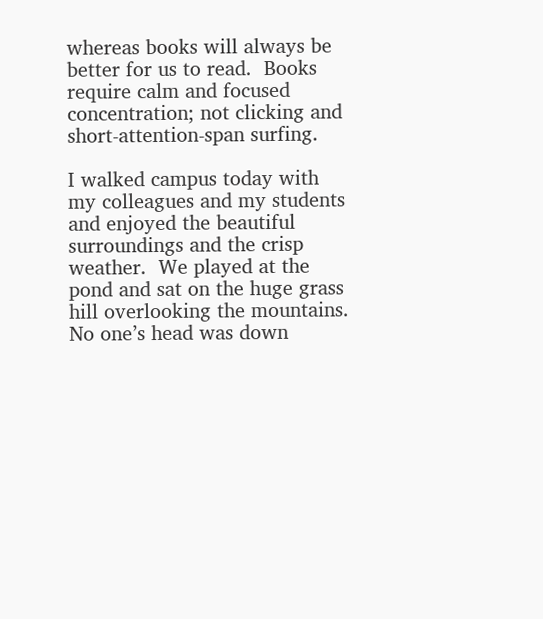whereas books will always be better for us to read.  Books require calm and focused concentration; not clicking and short-attention-span surfing.

I walked campus today with my colleagues and my students and enjoyed the beautiful surroundings and the crisp weather.  We played at the pond and sat on the huge grass hill overlooking the mountains.  No one’s head was down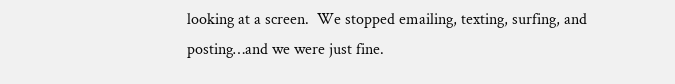looking at a screen.  We stopped emailing, texting, surfing, and posting…and we were just fine.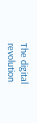The digital revolution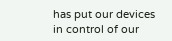has put our devices in control of our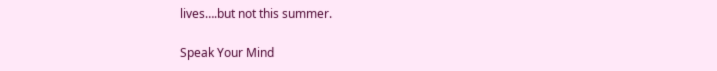lives….but not this summer.

Speak Your Mind